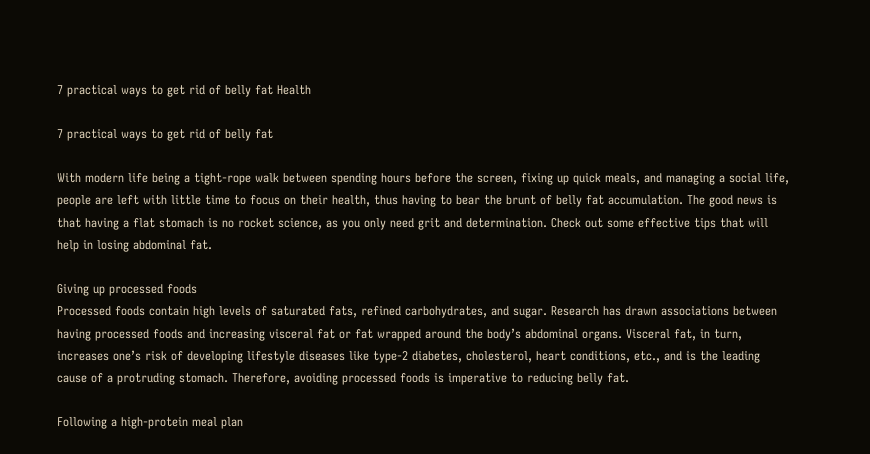7 practical ways to get rid of belly fat Health

7 practical ways to get rid of belly fat

With modern life being a tight-rope walk between spending hours before the screen, fixing up quick meals, and managing a social life, people are left with little time to focus on their health, thus having to bear the brunt of belly fat accumulation. The good news is that having a flat stomach is no rocket science, as you only need grit and determination. Check out some effective tips that will help in losing abdominal fat.

Giving up processed foods
Processed foods contain high levels of saturated fats, refined carbohydrates, and sugar. Research has drawn associations between having processed foods and increasing visceral fat or fat wrapped around the body’s abdominal organs. Visceral fat, in turn, increases one’s risk of developing lifestyle diseases like type-2 diabetes, cholesterol, heart conditions, etc., and is the leading cause of a protruding stomach. Therefore, avoiding processed foods is imperative to reducing belly fat.

Following a high-protein meal plan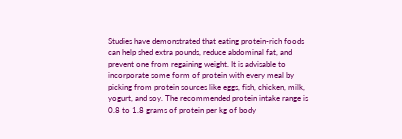Studies have demonstrated that eating protein-rich foods can help shed extra pounds, reduce abdominal fat, and prevent one from regaining weight. It is advisable to incorporate some form of protein with every meal by picking from protein sources like eggs, fish, chicken, milk, yogurt, and soy. The recommended protein intake range is 0.8 to 1.8 grams of protein per kg of body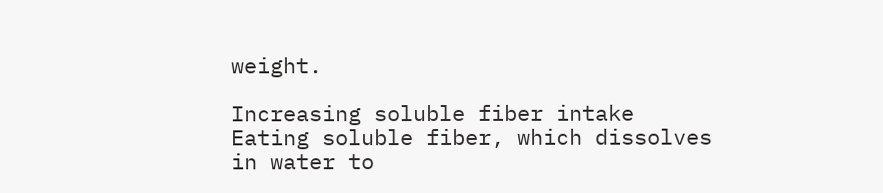weight.

Increasing soluble fiber intake
Eating soluble fiber, which dissolves in water to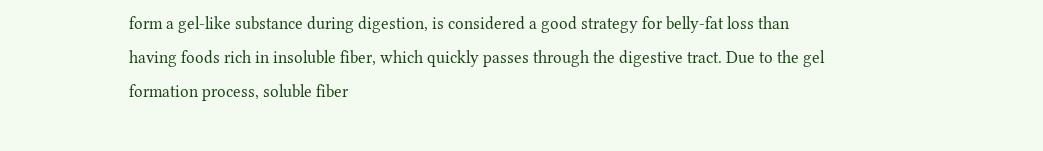form a gel-like substance during digestion, is considered a good strategy for belly-fat loss than having foods rich in insoluble fiber, which quickly passes through the digestive tract. Due to the gel formation process, soluble fiber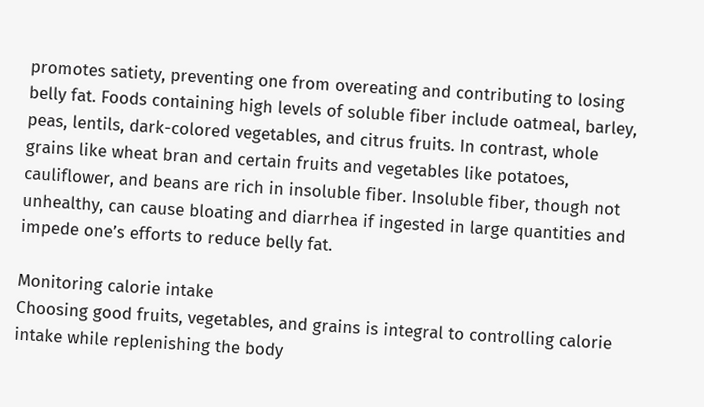promotes satiety, preventing one from overeating and contributing to losing belly fat. Foods containing high levels of soluble fiber include oatmeal, barley, peas, lentils, dark-colored vegetables, and citrus fruits. In contrast, whole grains like wheat bran and certain fruits and vegetables like potatoes, cauliflower, and beans are rich in insoluble fiber. Insoluble fiber, though not unhealthy, can cause bloating and diarrhea if ingested in large quantities and impede one’s efforts to reduce belly fat.

Monitoring calorie intake
Choosing good fruits, vegetables, and grains is integral to controlling calorie intake while replenishing the body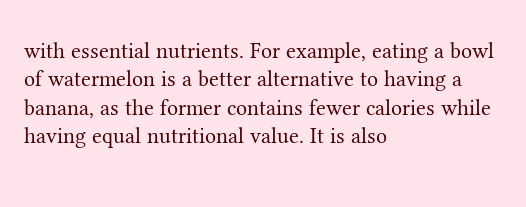with essential nutrients. For example, eating a bowl of watermelon is a better alternative to having a banana, as the former contains fewer calories while having equal nutritional value. It is also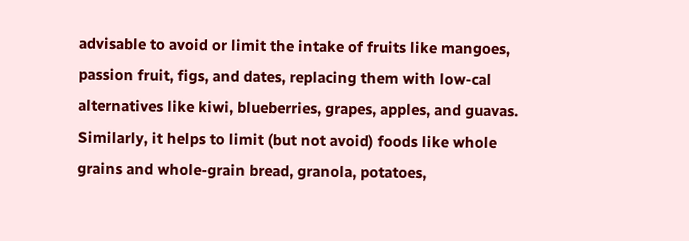advisable to avoid or limit the intake of fruits like mangoes, passion fruit, figs, and dates, replacing them with low-cal alternatives like kiwi, blueberries, grapes, apples, and guavas. Similarly, it helps to limit (but not avoid) foods like whole grains and whole-grain bread, granola, potatoes,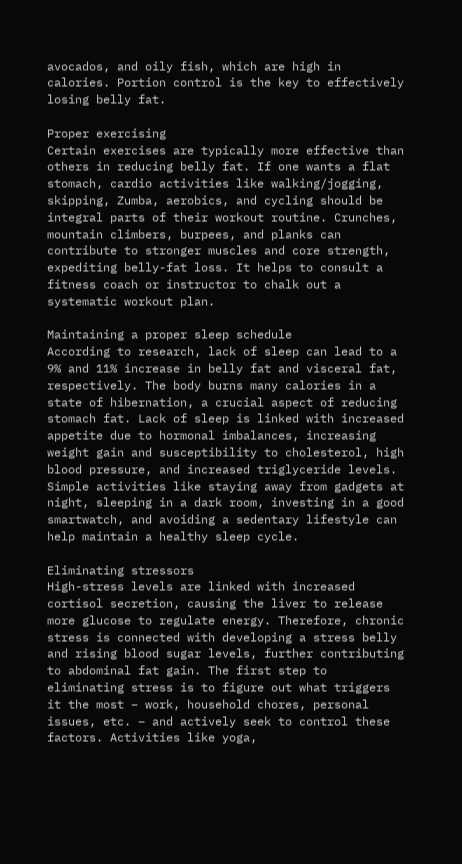avocados, and oily fish, which are high in calories. Portion control is the key to effectively losing belly fat.

Proper exercising
Certain exercises are typically more effective than others in reducing belly fat. If one wants a flat stomach, cardio activities like walking/jogging, skipping, Zumba, aerobics, and cycling should be integral parts of their workout routine. Crunches, mountain climbers, burpees, and planks can contribute to stronger muscles and core strength, expediting belly-fat loss. It helps to consult a fitness coach or instructor to chalk out a systematic workout plan.

Maintaining a proper sleep schedule
According to research, lack of sleep can lead to a 9% and 11% increase in belly fat and visceral fat, respectively. The body burns many calories in a state of hibernation, a crucial aspect of reducing stomach fat. Lack of sleep is linked with increased appetite due to hormonal imbalances, increasing weight gain and susceptibility to cholesterol, high blood pressure, and increased triglyceride levels. Simple activities like staying away from gadgets at night, sleeping in a dark room, investing in a good smartwatch, and avoiding a sedentary lifestyle can help maintain a healthy sleep cycle.

Eliminating stressors
High-stress levels are linked with increased cortisol secretion, causing the liver to release more glucose to regulate energy. Therefore, chronic stress is connected with developing a stress belly and rising blood sugar levels, further contributing to abdominal fat gain. The first step to eliminating stress is to figure out what triggers it the most – work, household chores, personal issues, etc. – and actively seek to control these factors. Activities like yoga,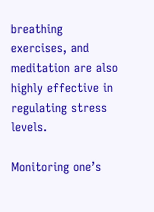breathing exercises, and meditation are also highly effective in regulating stress levels.

Monitoring one’s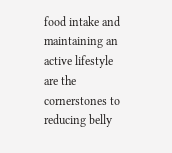food intake and maintaining an active lifestyle are the cornerstones to reducing belly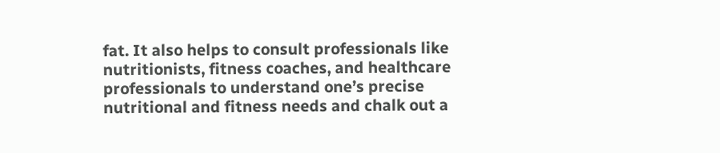fat. It also helps to consult professionals like nutritionists, fitness coaches, and healthcare professionals to understand one’s precise nutritional and fitness needs and chalk out a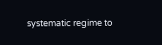systematic regime to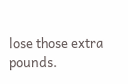lose those extra pounds.